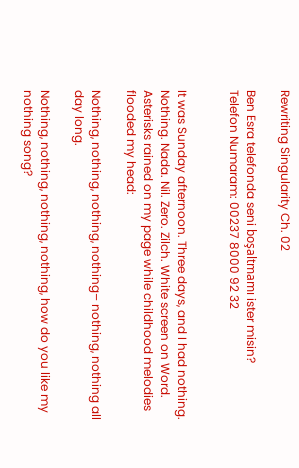Rewriting Singularity Ch. 02

Ben Esra telefonda seni boşaltmamı ister misin?
Telefon Numaram: 00237 8000 92 32


It was Sunday afternoon. Three days, and I had nothing. Nothing. Nada. Nil. Zero. Zilch. White screen on Word. Asterisks rained on my page while childhood melodies flooded my head:

Nothing, nothing, nothing, nothing– nothing, nothing all day long.

Nothing, nothing, nothing, nothing, how do you like my nothing song?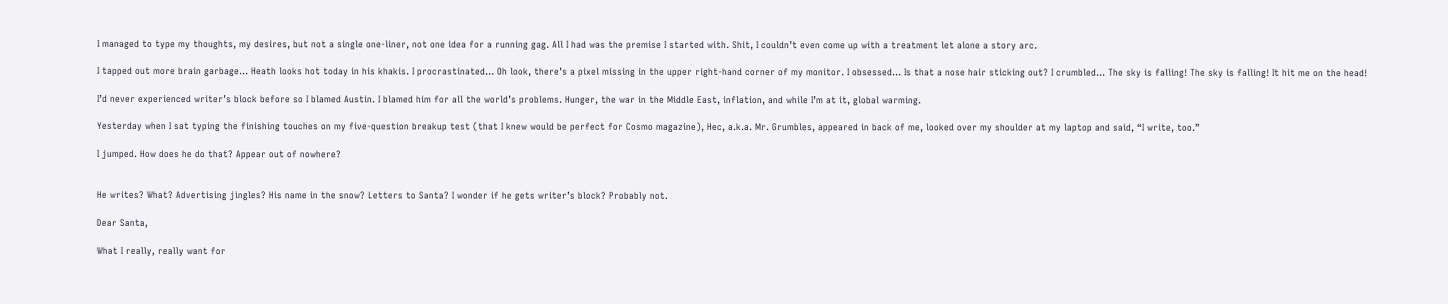I managed to type my thoughts, my desires, but not a single one-liner, not one idea for a running gag. All I had was the premise I started with. Shit, I couldn’t even come up with a treatment let alone a story arc.

I tapped out more brain garbage… Heath looks hot today in his khakis. I procrastinated… Oh look, there’s a pixel missing in the upper right-hand corner of my monitor. I obsessed… Is that a nose hair sticking out? I crumbled… The sky is falling! The sky is falling! It hit me on the head!

I’d never experienced writer’s block before so I blamed Austin. I blamed him for all the world’s problems. Hunger, the war in the Middle East, inflation, and while I’m at it, global warming.

Yesterday when I sat typing the finishing touches on my five-question breakup test (that I knew would be perfect for Cosmo magazine), Hec, a.k.a. Mr. Grumbles, appeared in back of me, looked over my shoulder at my laptop and said, “I write, too.”

I jumped. How does he do that? Appear out of nowhere?


He writes? What? Advertising jingles? His name in the snow? Letters to Santa? I wonder if he gets writer’s block? Probably not.

Dear Santa,

What I really, really want for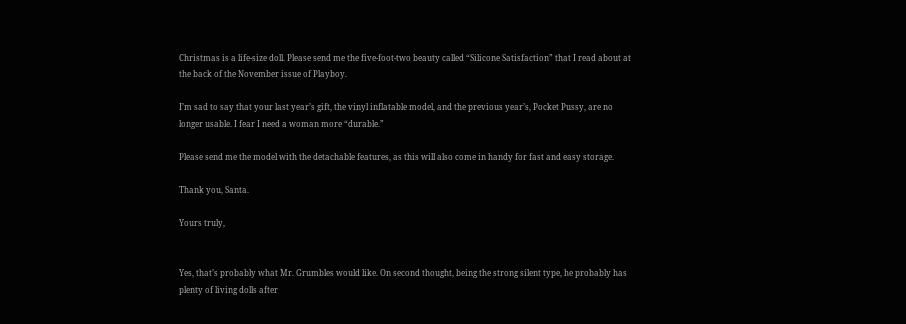Christmas is a life-size doll. Please send me the five-foot-two beauty called “Silicone Satisfaction” that I read about at the back of the November issue of Playboy.

I’m sad to say that your last year’s gift, the vinyl inflatable model, and the previous year’s, Pocket Pussy, are no longer usable. I fear I need a woman more “durable.”

Please send me the model with the detachable features, as this will also come in handy for fast and easy storage.

Thank you, Santa.

Yours truly,


Yes, that’s probably what Mr. Grumbles would like. On second thought, being the strong silent type, he probably has plenty of living dolls after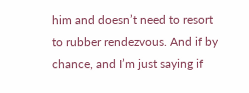him and doesn’t need to resort to rubber rendezvous. And if by chance, and I’m just saying if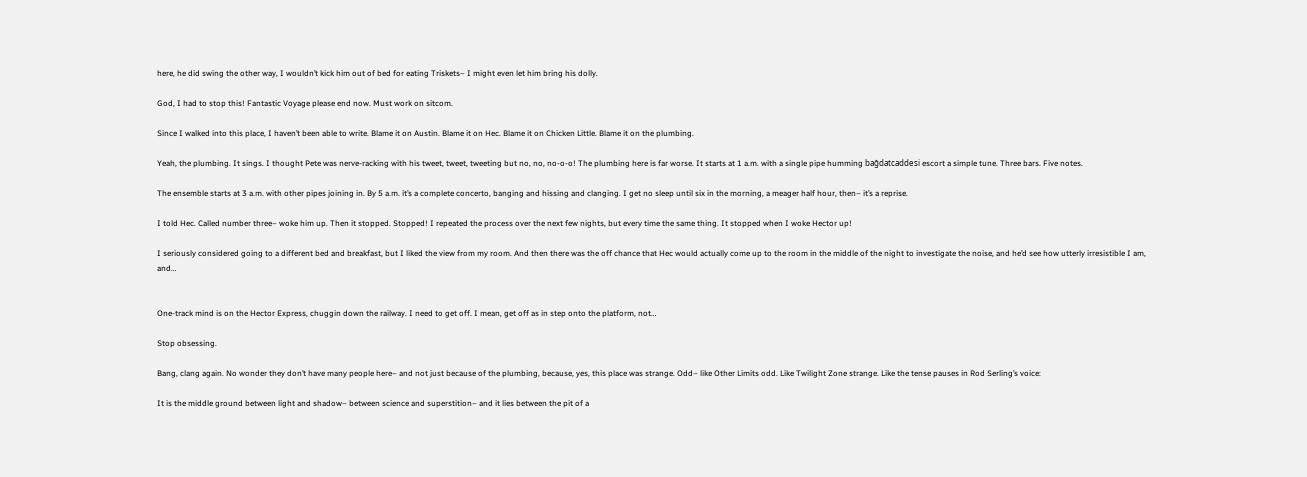here, he did swing the other way, I wouldn’t kick him out of bed for eating Triskets– I might even let him bring his dolly.

God, I had to stop this! Fantastic Voyage please end now. Must work on sitcom.

Since I walked into this place, I haven’t been able to write. Blame it on Austin. Blame it on Hec. Blame it on Chicken Little. Blame it on the plumbing.

Yeah, the plumbing. It sings. I thought Pete was nerve-racking with his tweet, tweet, tweeting but no, no, no-o-o! The plumbing here is far worse. It starts at 1 a.m. with a single pipe humming bağdatcaddesi escort a simple tune. Three bars. Five notes.

The ensemble starts at 3 a.m. with other pipes joining in. By 5 a.m. it’s a complete concerto, banging and hissing and clanging. I get no sleep until six in the morning, a meager half hour, then– it’s a reprise.

I told Hec. Called number three– woke him up. Then it stopped. Stopped! I repeated the process over the next few nights, but every time the same thing. It stopped when I woke Hector up!

I seriously considered going to a different bed and breakfast, but I liked the view from my room. And then there was the off chance that Hec would actually come up to the room in the middle of the night to investigate the noise, and he’d see how utterly irresistible I am, and…


One-track mind is on the Hector Express, chuggin down the railway. I need to get off. I mean, get off as in step onto the platform, not…

Stop obsessing.

Bang, clang again. No wonder they don’t have many people here– and not just because of the plumbing, because, yes, this place was strange. Odd– like Other Limits odd. Like Twilight Zone strange. Like the tense pauses in Rod Serling’s voice:

It is the middle ground between light and shadow– between science and superstition– and it lies between the pit of a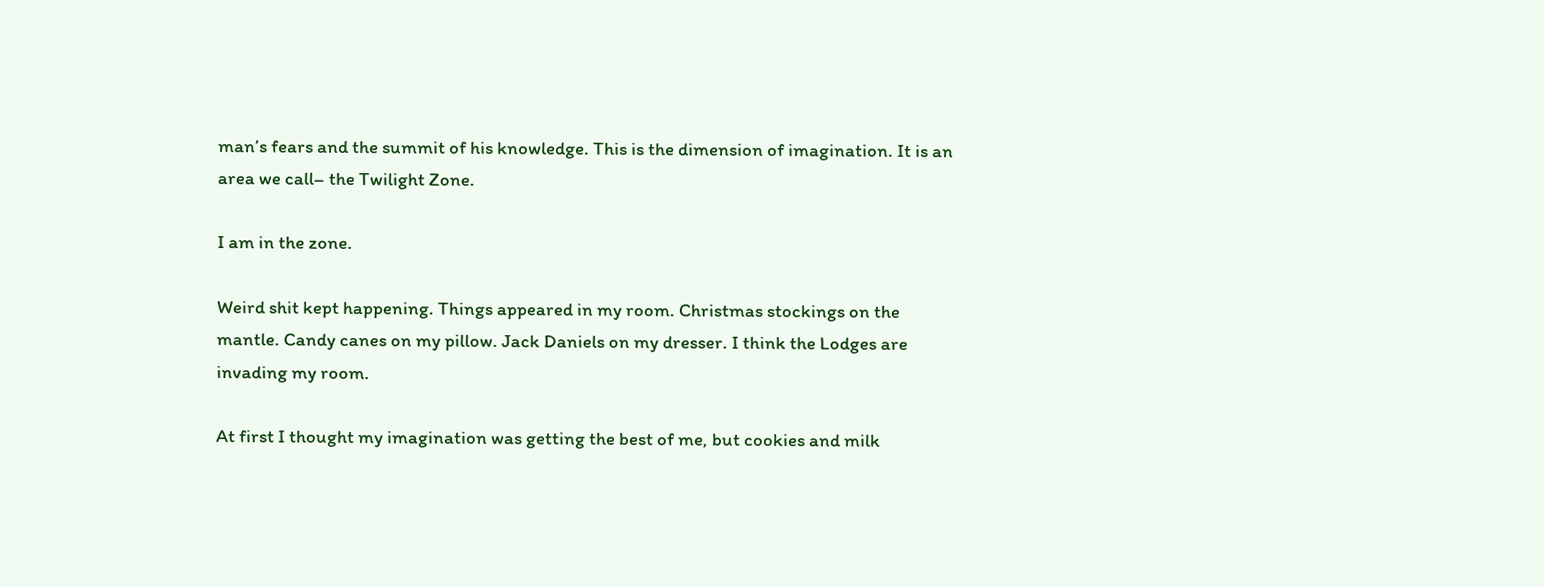man’s fears and the summit of his knowledge. This is the dimension of imagination. It is an area we call– the Twilight Zone.

I am in the zone.

Weird shit kept happening. Things appeared in my room. Christmas stockings on the mantle. Candy canes on my pillow. Jack Daniels on my dresser. I think the Lodges are invading my room.

At first I thought my imagination was getting the best of me, but cookies and milk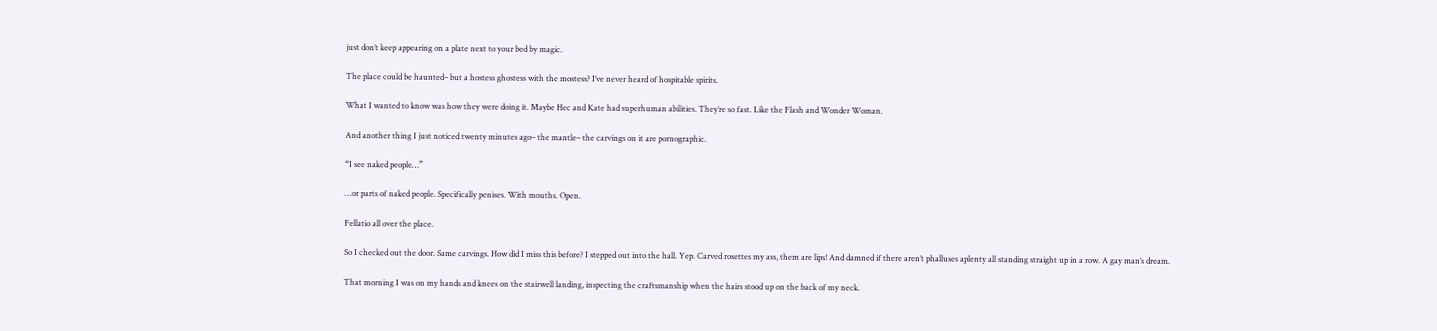just don’t keep appearing on a plate next to your bed by magic.

The place could be haunted– but a hostess ghostess with the mostess? I’ve never heard of hospitable spirits.

What I wanted to know was how they were doing it. Maybe Hec and Kate had superhuman abilities. They’re so fast. Like the Flash and Wonder Woman.

And another thing I just noticed twenty minutes ago– the mantle– the carvings on it are pornographic.

“I see naked people…”

…or parts of naked people. Specifically penises. With mouths. Open.

Fellatio all over the place.

So I checked out the door. Same carvings. How did I miss this before? I stepped out into the hall. Yep. Carved rosettes my ass, them are lips! And damned if there aren’t phalluses aplenty all standing straight up in a row. A gay man’s dream.

That morning I was on my hands and knees on the stairwell landing, inspecting the craftsmanship when the hairs stood up on the back of my neck.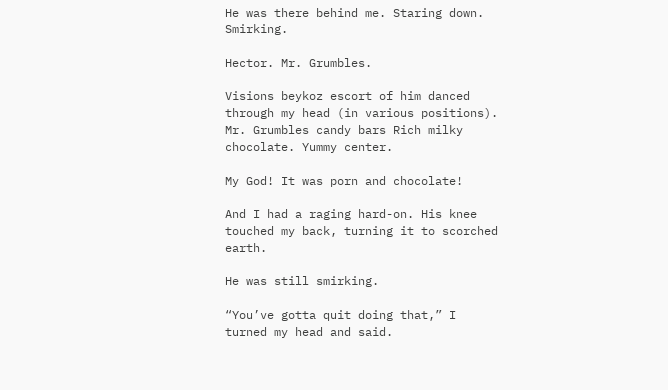He was there behind me. Staring down. Smirking.

Hector. Mr. Grumbles.

Visions beykoz escort of him danced through my head (in various positions). Mr. Grumbles candy bars Rich milky chocolate. Yummy center.

My God! It was porn and chocolate!

And I had a raging hard-on. His knee touched my back, turning it to scorched earth.

He was still smirking.

“You’ve gotta quit doing that,” I turned my head and said.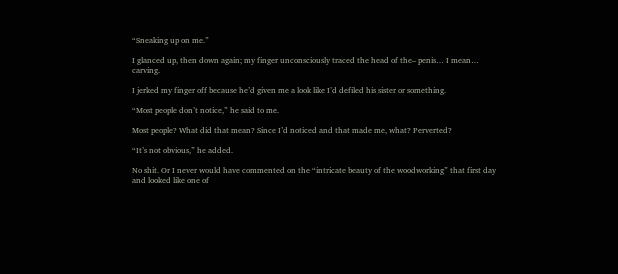“Sneaking up on me.”

I glanced up, then down again; my finger unconsciously traced the head of the– penis… I mean… carving.

I jerked my finger off because he’d given me a look like I’d defiled his sister or something.

“Most people don’t notice,” he said to me.

Most people? What did that mean? Since I’d noticed and that made me, what? Perverted?

“It’s not obvious,” he added.

No shit. Or I never would have commented on the “intricate beauty of the woodworking” that first day and looked like one of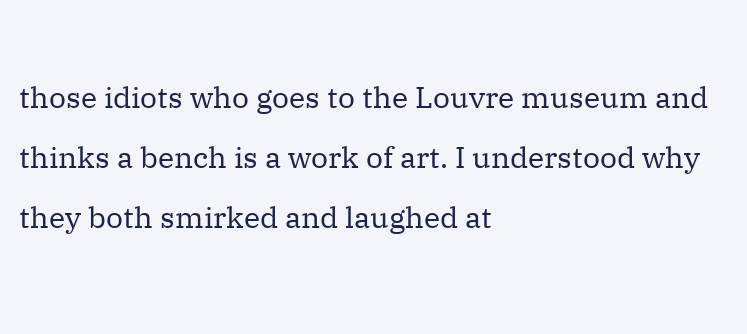those idiots who goes to the Louvre museum and thinks a bench is a work of art. I understood why they both smirked and laughed at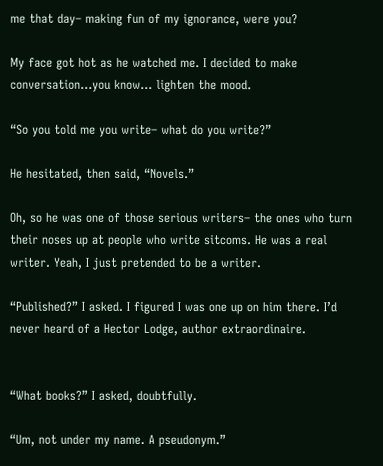me that day– making fun of my ignorance, were you?

My face got hot as he watched me. I decided to make conversation…you know… lighten the mood.

“So you told me you write– what do you write?”

He hesitated, then said, “Novels.”

Oh, so he was one of those serious writers– the ones who turn their noses up at people who write sitcoms. He was a real writer. Yeah, I just pretended to be a writer.

“Published?” I asked. I figured I was one up on him there. I’d never heard of a Hector Lodge, author extraordinaire.


“What books?” I asked, doubtfully.

“Um, not under my name. A pseudonym.”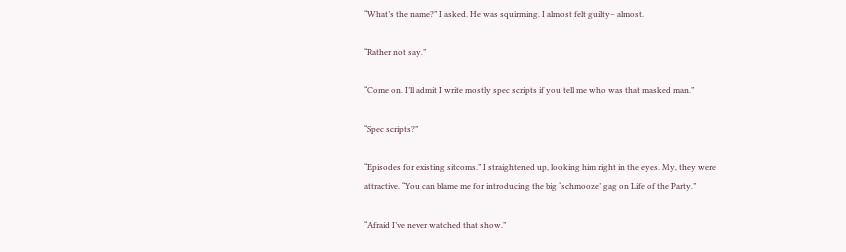“What’s the name?” I asked. He was squirming. I almost felt guilty– almost.

“Rather not say.”

“Come on. I’ll admit I write mostly spec scripts if you tell me who was that masked man.”

“Spec scripts?”

“Episodes for existing sitcoms.” I straightened up, looking him right in the eyes. My, they were attractive. “You can blame me for introducing the big ‘schmooze’ gag on Life of the Party.”

“Afraid I’ve never watched that show.”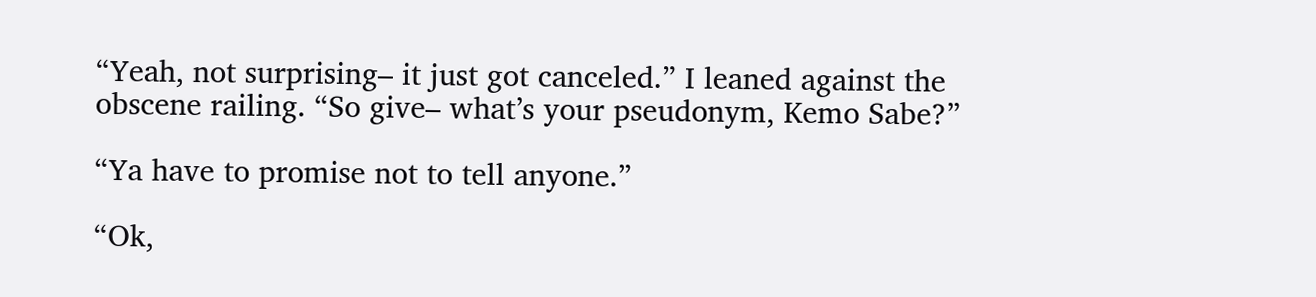“Yeah, not surprising– it just got canceled.” I leaned against the obscene railing. “So give– what’s your pseudonym, Kemo Sabe?”

“Ya have to promise not to tell anyone.”

“Ok,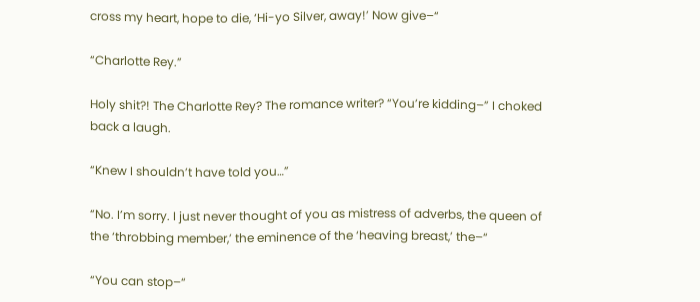cross my heart, hope to die, ‘Hi-yo Silver, away!’ Now give–“

“Charlotte Rey.”

Holy shit?! The Charlotte Rey? The romance writer? “You’re kidding–” I choked back a laugh.

“Knew I shouldn’t have told you…”

“No. I’m sorry. I just never thought of you as mistress of adverbs, the queen of the ‘throbbing member,’ the eminence of the ‘heaving breast,’ the–“

“You can stop–“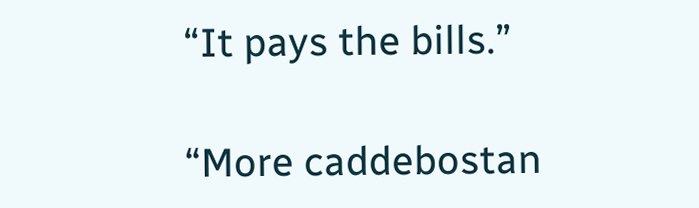“It pays the bills.”

“More caddebostan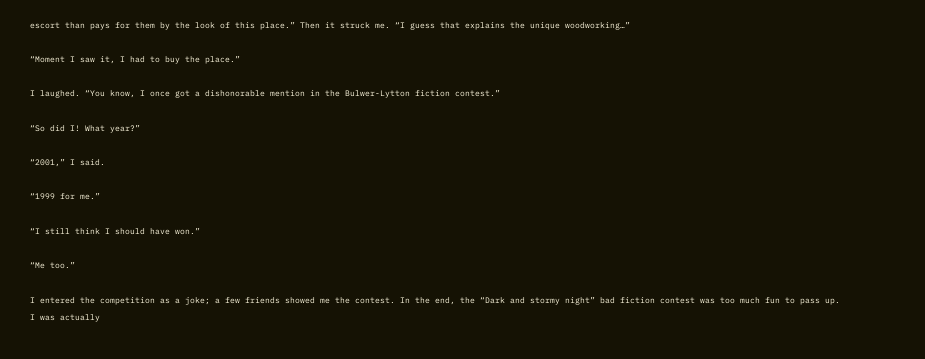escort than pays for them by the look of this place.” Then it struck me. “I guess that explains the unique woodworking…”

“Moment I saw it, I had to buy the place.”

I laughed. “You know, I once got a dishonorable mention in the Bulwer-Lytton fiction contest.”

“So did I! What year?”

“2001,” I said.

“1999 for me.”

“I still think I should have won.”

“Me too.”

I entered the competition as a joke; a few friends showed me the contest. In the end, the “Dark and stormy night” bad fiction contest was too much fun to pass up. I was actually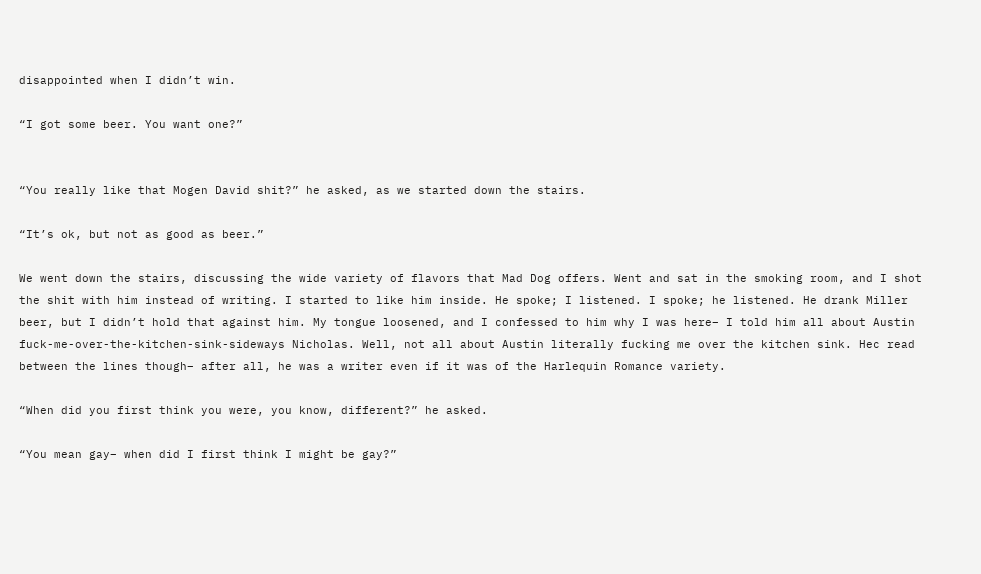disappointed when I didn’t win.

“I got some beer. You want one?”


“You really like that Mogen David shit?” he asked, as we started down the stairs.

“It’s ok, but not as good as beer.”

We went down the stairs, discussing the wide variety of flavors that Mad Dog offers. Went and sat in the smoking room, and I shot the shit with him instead of writing. I started to like him inside. He spoke; I listened. I spoke; he listened. He drank Miller beer, but I didn’t hold that against him. My tongue loosened, and I confessed to him why I was here– I told him all about Austin fuck-me-over-the-kitchen-sink-sideways Nicholas. Well, not all about Austin literally fucking me over the kitchen sink. Hec read between the lines though– after all, he was a writer even if it was of the Harlequin Romance variety.

“When did you first think you were, you know, different?” he asked.

“You mean gay– when did I first think I might be gay?”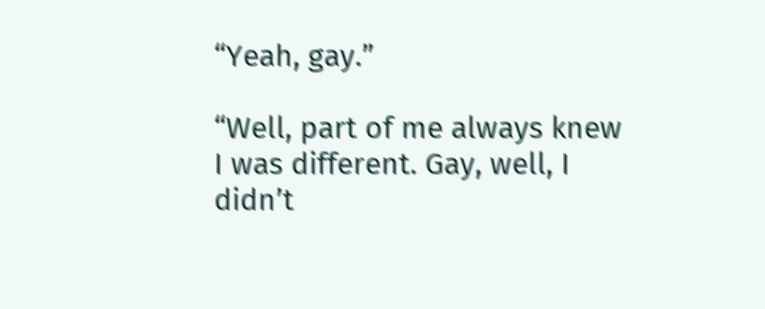“Yeah, gay.”

“Well, part of me always knew I was different. Gay, well, I didn’t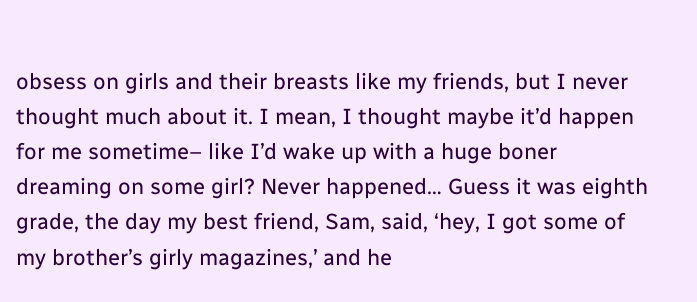obsess on girls and their breasts like my friends, but I never thought much about it. I mean, I thought maybe it’d happen for me sometime– like I’d wake up with a huge boner dreaming on some girl? Never happened… Guess it was eighth grade, the day my best friend, Sam, said, ‘hey, I got some of my brother’s girly magazines,’ and he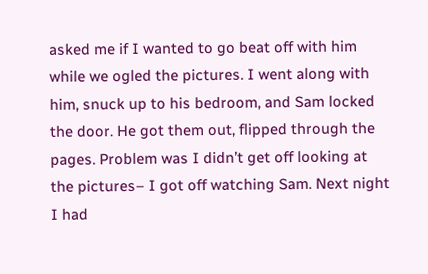asked me if I wanted to go beat off with him while we ogled the pictures. I went along with him, snuck up to his bedroom, and Sam locked the door. He got them out, flipped through the pages. Problem was I didn’t get off looking at the pictures– I got off watching Sam. Next night I had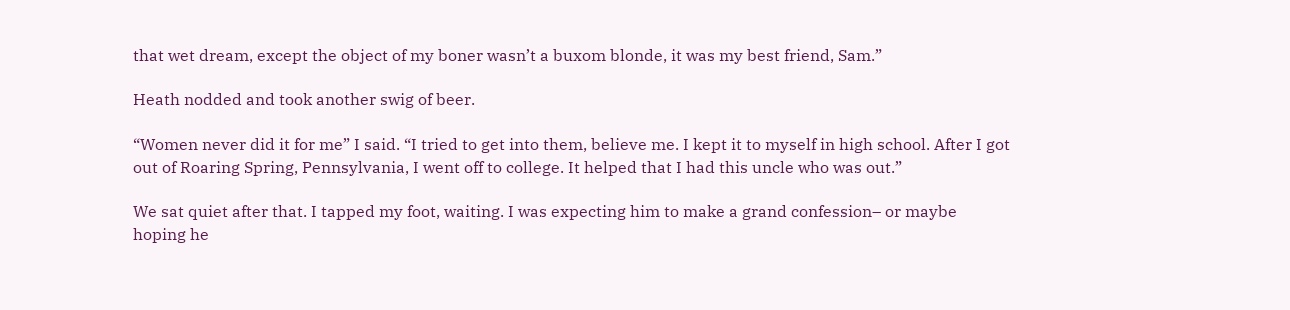that wet dream, except the object of my boner wasn’t a buxom blonde, it was my best friend, Sam.”

Heath nodded and took another swig of beer.

“Women never did it for me” I said. “I tried to get into them, believe me. I kept it to myself in high school. After I got out of Roaring Spring, Pennsylvania, I went off to college. It helped that I had this uncle who was out.”

We sat quiet after that. I tapped my foot, waiting. I was expecting him to make a grand confession– or maybe hoping he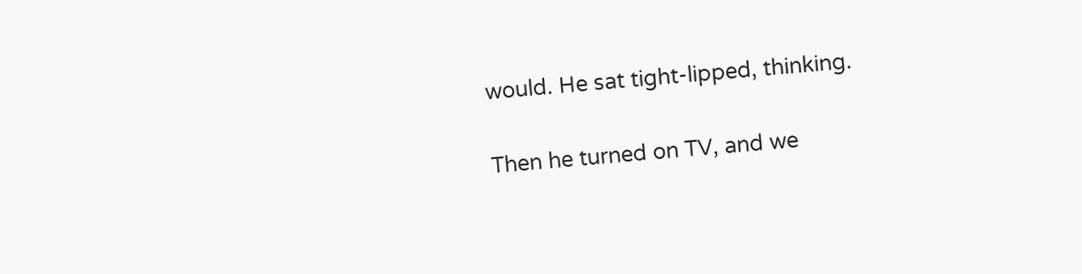would. He sat tight-lipped, thinking.

Then he turned on TV, and we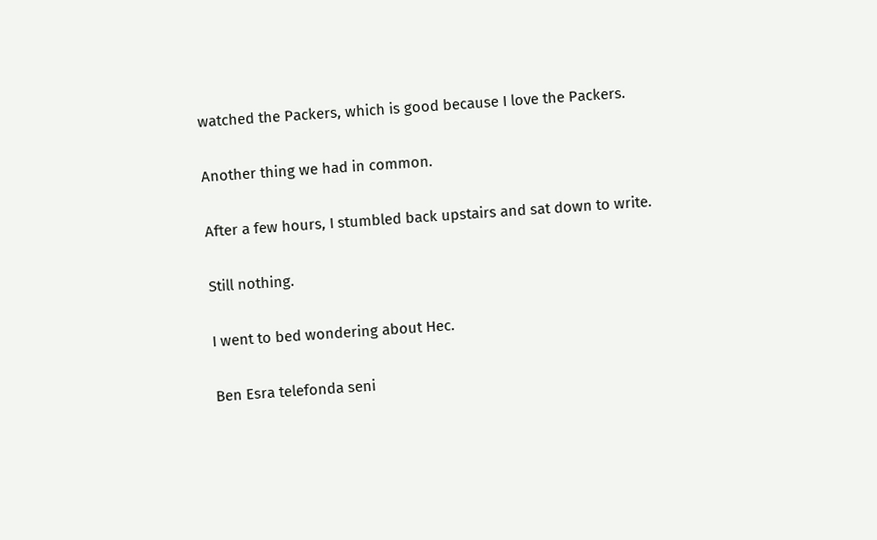watched the Packers, which is good because I love the Packers.

Another thing we had in common.

After a few hours, I stumbled back upstairs and sat down to write.

Still nothing.

I went to bed wondering about Hec.

Ben Esra telefonda seni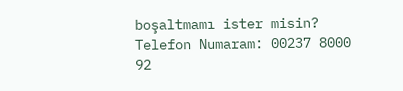boşaltmamı ister misin?
Telefon Numaram: 00237 8000 92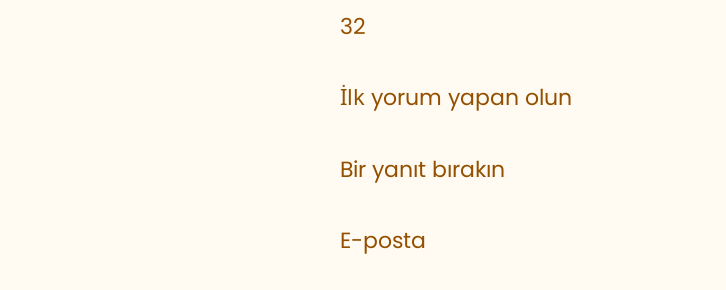32

İlk yorum yapan olun

Bir yanıt bırakın

E-posta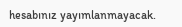hesabınız yayımlanmayacak.